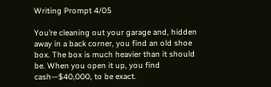Writing Prompt 4/05

You’re cleaning out your garage and, hidden away in a back corner, you find an old shoe box. The box is much heavier than it should be. When you open it up, you find cash—$40,000, to be exact.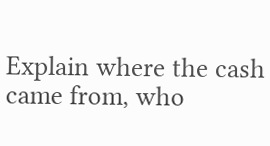Explain where the cash came from, who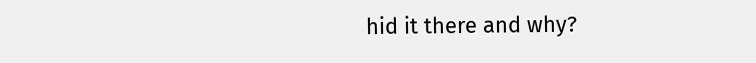hid it there and why?